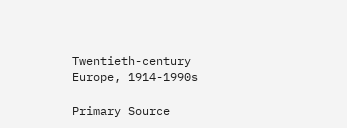Twentieth-century Europe, 1914-1990s

Primary Source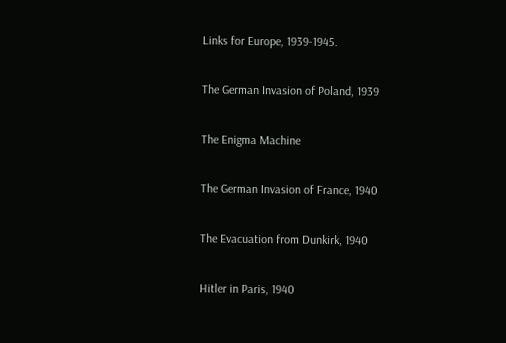Links for Europe, 1939-1945.

The German Invasion of Poland, 1939

The Enigma Machine

The German Invasion of France, 1940

The Evacuation from Dunkirk, 1940

Hitler in Paris, 1940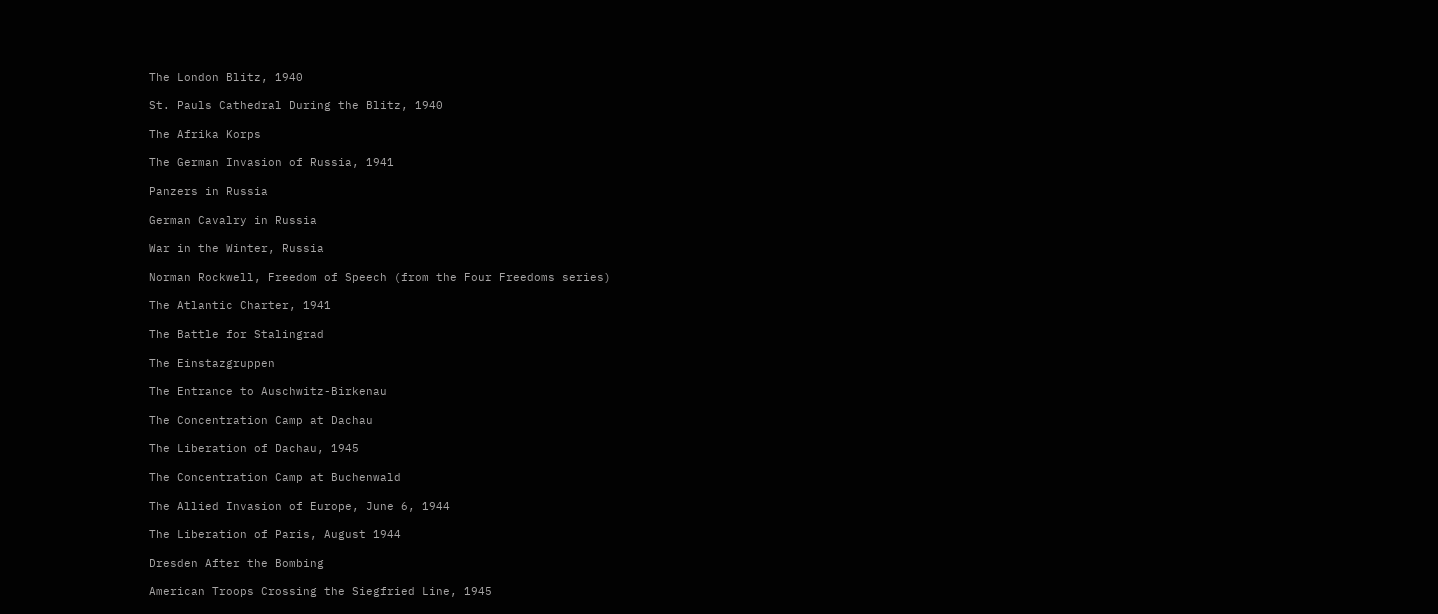The London Blitz, 1940

St. Pauls Cathedral During the Blitz, 1940

The Afrika Korps

The German Invasion of Russia, 1941

Panzers in Russia

German Cavalry in Russia

War in the Winter, Russia

Norman Rockwell, Freedom of Speech (from the Four Freedoms series)

The Atlantic Charter, 1941

The Battle for Stalingrad

The Einstazgruppen

The Entrance to Auschwitz-Birkenau

The Concentration Camp at Dachau

The Liberation of Dachau, 1945

The Concentration Camp at Buchenwald

The Allied Invasion of Europe, June 6, 1944

The Liberation of Paris, August 1944

Dresden After the Bombing

American Troops Crossing the Siegfried Line, 1945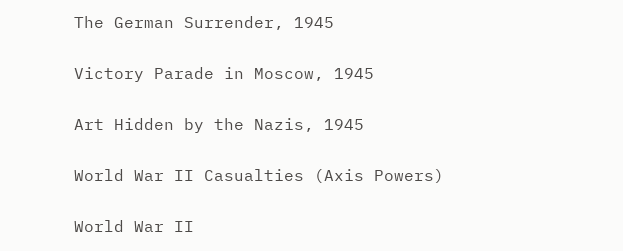The German Surrender, 1945

Victory Parade in Moscow, 1945

Art Hidden by the Nazis, 1945

World War II Casualties (Axis Powers)

World War II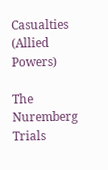Casualties (Allied Powers)

The Nuremberg Trials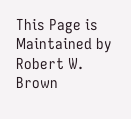This Page is Maintained by Robert W. Brown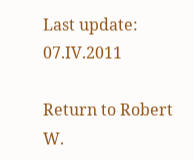Last update: 07.IV.2011

Return to Robert W.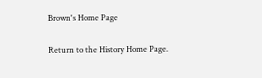Brown's Home Page

Return to the History Home Page.